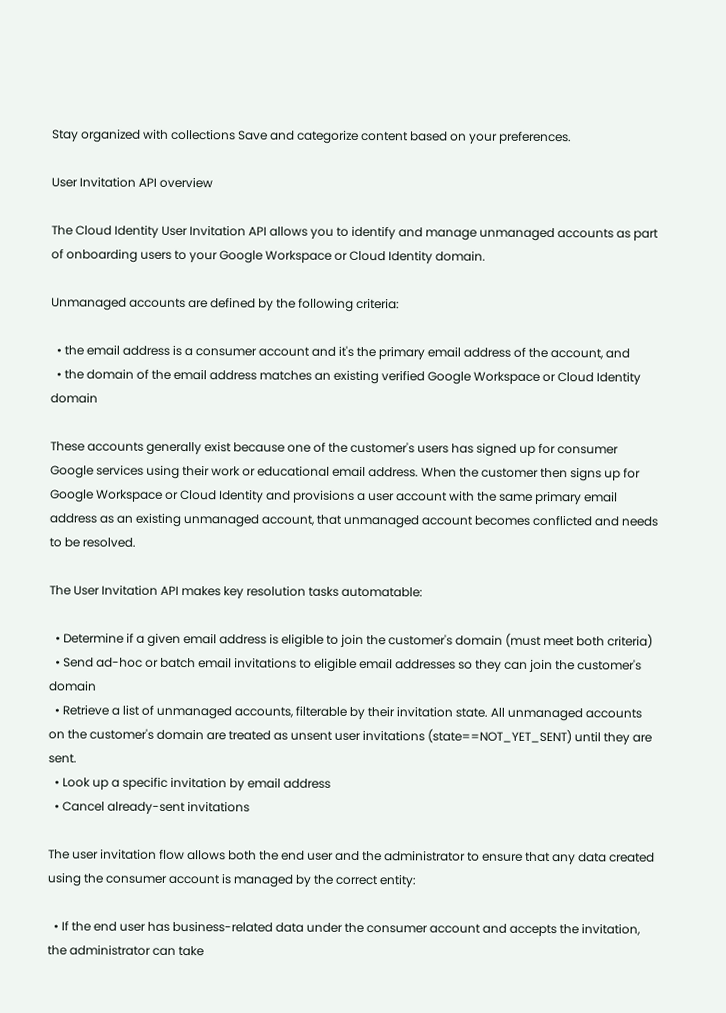Stay organized with collections Save and categorize content based on your preferences.

User Invitation API overview

The Cloud Identity User Invitation API allows you to identify and manage unmanaged accounts as part of onboarding users to your Google Workspace or Cloud Identity domain.

Unmanaged accounts are defined by the following criteria:

  • the email address is a consumer account and it's the primary email address of the account, and
  • the domain of the email address matches an existing verified Google Workspace or Cloud Identity domain

These accounts generally exist because one of the customer's users has signed up for consumer Google services using their work or educational email address. When the customer then signs up for Google Workspace or Cloud Identity and provisions a user account with the same primary email address as an existing unmanaged account, that unmanaged account becomes conflicted and needs to be resolved.

The User Invitation API makes key resolution tasks automatable:

  • Determine if a given email address is eligible to join the customer's domain (must meet both criteria)
  • Send ad-hoc or batch email invitations to eligible email addresses so they can join the customer's domain
  • Retrieve a list of unmanaged accounts, filterable by their invitation state. All unmanaged accounts on the customer's domain are treated as unsent user invitations (state==NOT_YET_SENT) until they are sent.
  • Look up a specific invitation by email address
  • Cancel already-sent invitations

The user invitation flow allows both the end user and the administrator to ensure that any data created using the consumer account is managed by the correct entity:

  • If the end user has business-related data under the consumer account and accepts the invitation, the administrator can take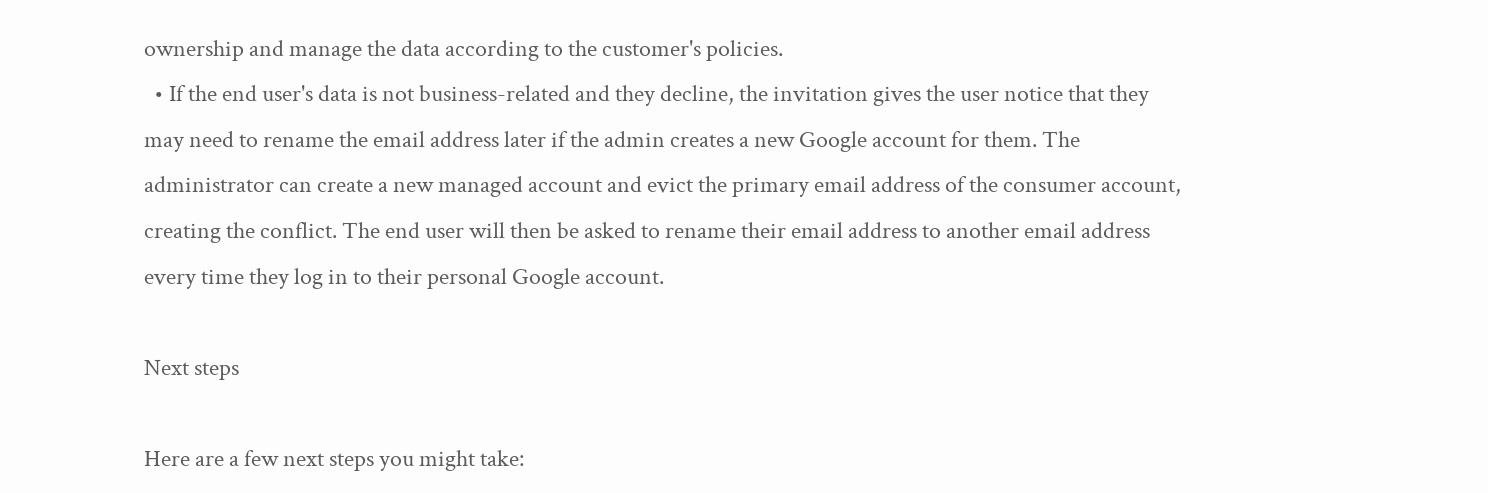ownership and manage the data according to the customer's policies.
  • If the end user's data is not business-related and they decline, the invitation gives the user notice that they may need to rename the email address later if the admin creates a new Google account for them. The administrator can create a new managed account and evict the primary email address of the consumer account, creating the conflict. The end user will then be asked to rename their email address to another email address every time they log in to their personal Google account.

Next steps

Here are a few next steps you might take: